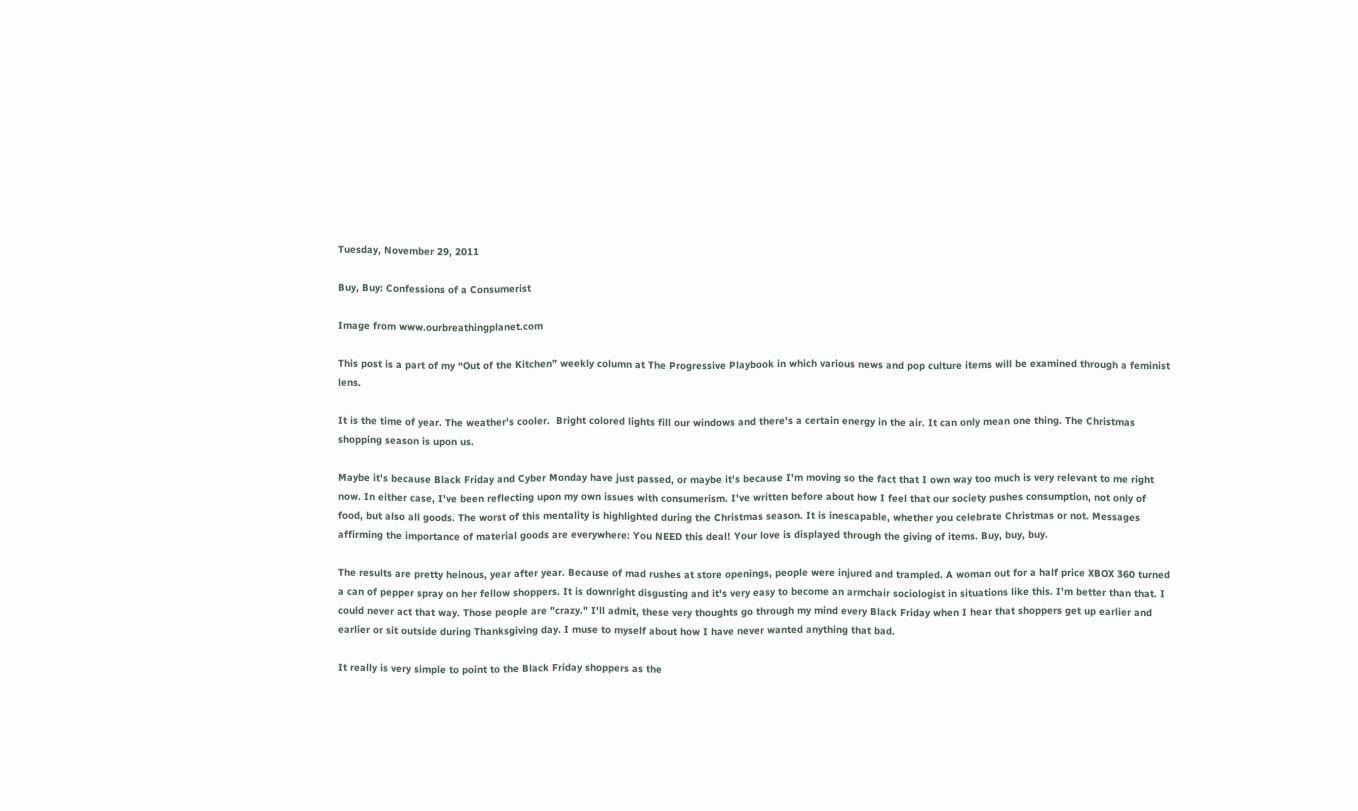Tuesday, November 29, 2011

Buy, Buy: Confessions of a Consumerist

Image from www.ourbreathingplanet.com

This post is a part of my “Out of the Kitchen” weekly column at The Progressive Playbook in which various news and pop culture items will be examined through a feminist lens.

It is the time of year. The weather's cooler.  Bright colored lights fill our windows and there's a certain energy in the air. It can only mean one thing. The Christmas shopping season is upon us.

Maybe it's because Black Friday and Cyber Monday have just passed, or maybe it's because I'm moving so the fact that I own way too much is very relevant to me right now. In either case, I've been reflecting upon my own issues with consumerism. I've written before about how I feel that our society pushes consumption, not only of food, but also all goods. The worst of this mentality is highlighted during the Christmas season. It is inescapable, whether you celebrate Christmas or not. Messages affirming the importance of material goods are everywhere: You NEED this deal! Your love is displayed through the giving of items. Buy, buy, buy.

The results are pretty heinous, year after year. Because of mad rushes at store openings, people were injured and trampled. A woman out for a half price XBOX 360 turned a can of pepper spray on her fellow shoppers. It is downright disgusting and it's very easy to become an armchair sociologist in situations like this. I'm better than that. I could never act that way. Those people are "crazy." I'll admit, these very thoughts go through my mind every Black Friday when I hear that shoppers get up earlier and earlier or sit outside during Thanksgiving day. I muse to myself about how I have never wanted anything that bad.

It really is very simple to point to the Black Friday shoppers as the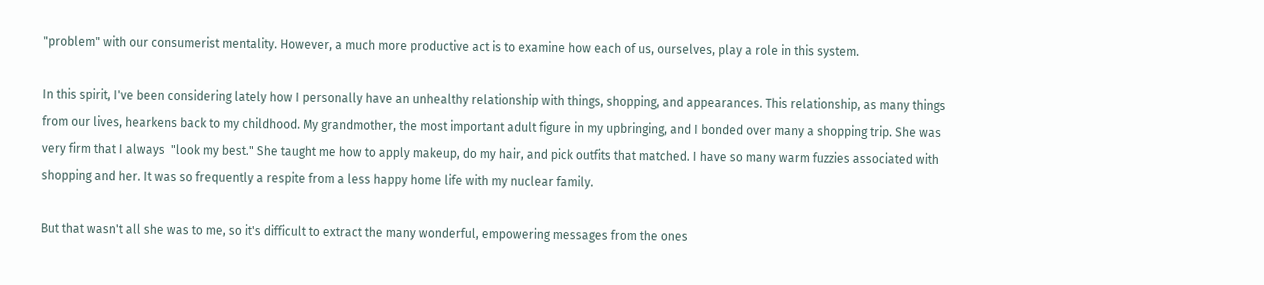"problem" with our consumerist mentality. However, a much more productive act is to examine how each of us, ourselves, play a role in this system.

In this spirit, I've been considering lately how I personally have an unhealthy relationship with things, shopping, and appearances. This relationship, as many things from our lives, hearkens back to my childhood. My grandmother, the most important adult figure in my upbringing, and I bonded over many a shopping trip. She was very firm that I always  "look my best." She taught me how to apply makeup, do my hair, and pick outfits that matched. I have so many warm fuzzies associated with shopping and her. It was so frequently a respite from a less happy home life with my nuclear family.

But that wasn't all she was to me, so it's difficult to extract the many wonderful, empowering messages from the ones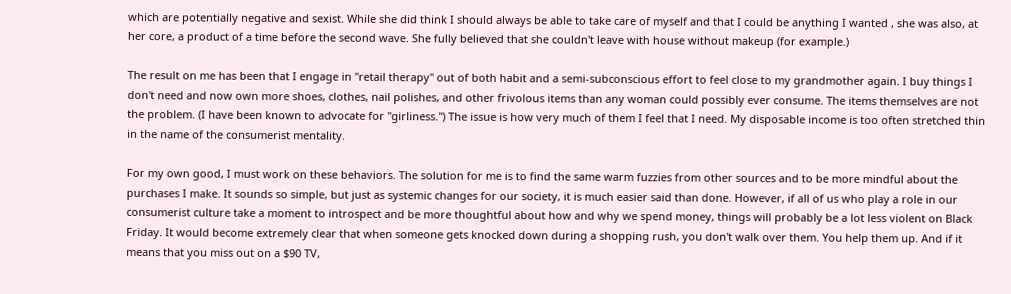which are potentially negative and sexist. While she did think I should always be able to take care of myself and that I could be anything I wanted , she was also, at her core, a product of a time before the second wave. She fully believed that she couldn't leave with house without makeup (for example.)

The result on me has been that I engage in "retail therapy" out of both habit and a semi-subconscious effort to feel close to my grandmother again. I buy things I don't need and now own more shoes, clothes, nail polishes, and other frivolous items than any woman could possibly ever consume. The items themselves are not the problem. (I have been known to advocate for "girliness.") The issue is how very much of them I feel that I need. My disposable income is too often stretched thin in the name of the consumerist mentality.

For my own good, I must work on these behaviors. The solution for me is to find the same warm fuzzies from other sources and to be more mindful about the purchases I make. It sounds so simple, but just as systemic changes for our society, it is much easier said than done. However, if all of us who play a role in our consumerist culture take a moment to introspect and be more thoughtful about how and why we spend money, things will probably be a lot less violent on Black Friday. It would become extremely clear that when someone gets knocked down during a shopping rush, you don't walk over them. You help them up. And if it means that you miss out on a $90 TV,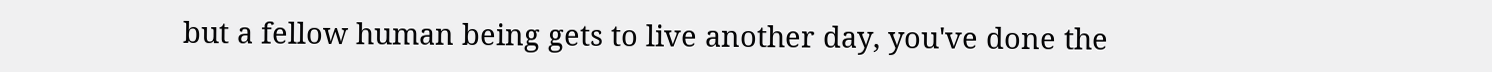but a fellow human being gets to live another day, you've done the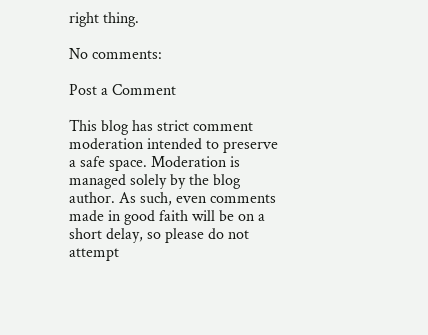right thing.

No comments:

Post a Comment

This blog has strict comment moderation intended to preserve a safe space. Moderation is managed solely by the blog author. As such, even comments made in good faith will be on a short delay, so please do not attempt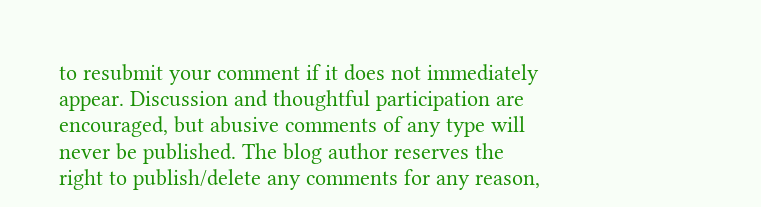to resubmit your comment if it does not immediately appear. Discussion and thoughtful participation are encouraged, but abusive comments of any type will never be published. The blog author reserves the right to publish/delete any comments for any reason,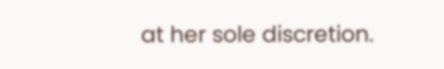at her sole discretion.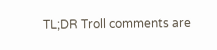TL;DR Troll comments are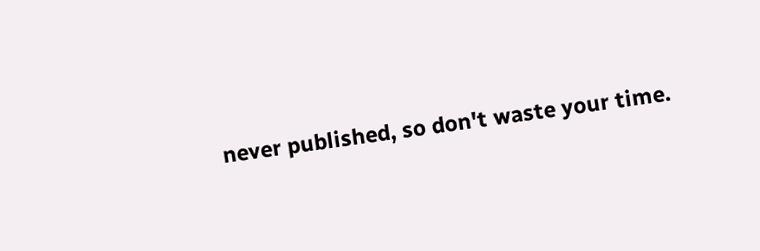never published, so don't waste your time.